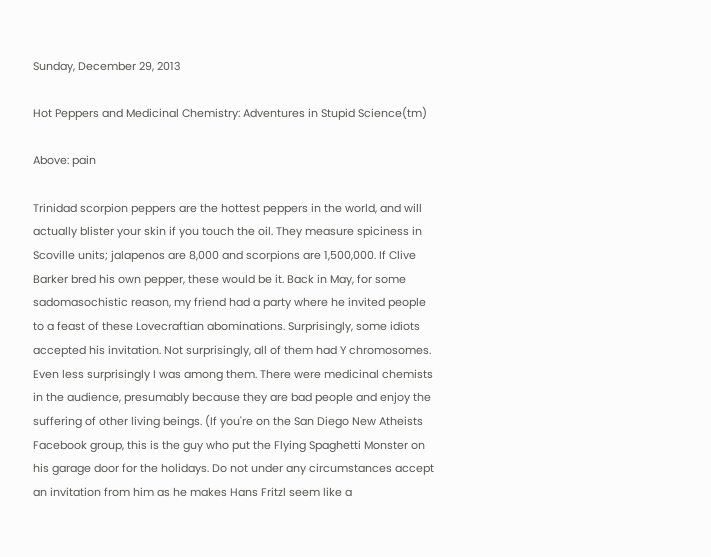Sunday, December 29, 2013

Hot Peppers and Medicinal Chemistry: Adventures in Stupid Science(tm)

Above: pain

Trinidad scorpion peppers are the hottest peppers in the world, and will actually blister your skin if you touch the oil. They measure spiciness in Scoville units; jalapenos are 8,000 and scorpions are 1,500,000. If Clive Barker bred his own pepper, these would be it. Back in May, for some sadomasochistic reason, my friend had a party where he invited people to a feast of these Lovecraftian abominations. Surprisingly, some idiots accepted his invitation. Not surprisingly, all of them had Y chromosomes. Even less surprisingly I was among them. There were medicinal chemists in the audience, presumably because they are bad people and enjoy the suffering of other living beings. (If you're on the San Diego New Atheists Facebook group, this is the guy who put the Flying Spaghetti Monster on his garage door for the holidays. Do not under any circumstances accept an invitation from him as he makes Hans Fritzl seem like a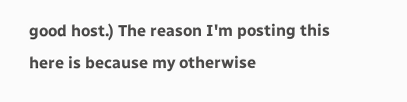good host.) The reason I'm posting this here is because my otherwise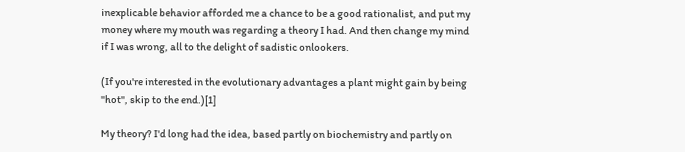inexplicable behavior afforded me a chance to be a good rationalist, and put my money where my mouth was regarding a theory I had. And then change my mind if I was wrong, all to the delight of sadistic onlookers.

(If you're interested in the evolutionary advantages a plant might gain by being "hot", skip to the end.)[1]

My theory? I'd long had the idea, based partly on biochemistry and partly on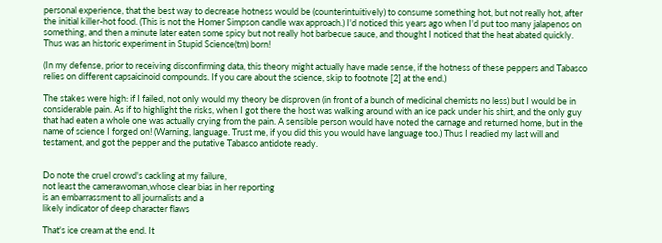personal experience, that the best way to decrease hotness would be (counterintuitively) to consume something hot, but not really hot, after the initial killer-hot food. (This is not the Homer Simpson candle wax approach.) I'd noticed this years ago when I'd put too many jalapenos on something, and then a minute later eaten some spicy but not really hot barbecue sauce, and thought I noticed that the heat abated quickly. Thus was an historic experiment in Stupid Science(tm) born!

(In my defense, prior to receiving disconfirming data, this theory might actually have made sense, if the hotness of these peppers and Tabasco relies on different capsaicinoid compounds. If you care about the science, skip to footnote [2] at the end.)

The stakes were high: if I failed, not only would my theory be disproven (in front of a bunch of medicinal chemists no less) but I would be in considerable pain. As if to highlight the risks, when I got there the host was walking around with an ice pack under his shirt, and the only guy that had eaten a whole one was actually crying from the pain. A sensible person would have noted the carnage and returned home, but in the name of science I forged on! (Warning, language. Trust me, if you did this you would have language too.) Thus I readied my last will and testament, and got the pepper and the putative Tabasco antidote ready.


Do note the cruel crowd's cackling at my failure,
not least the camerawoman,whose clear bias in her reporting
is an embarrassment to all journalists and a
likely indicator of deep character flaws

That's ice cream at the end. It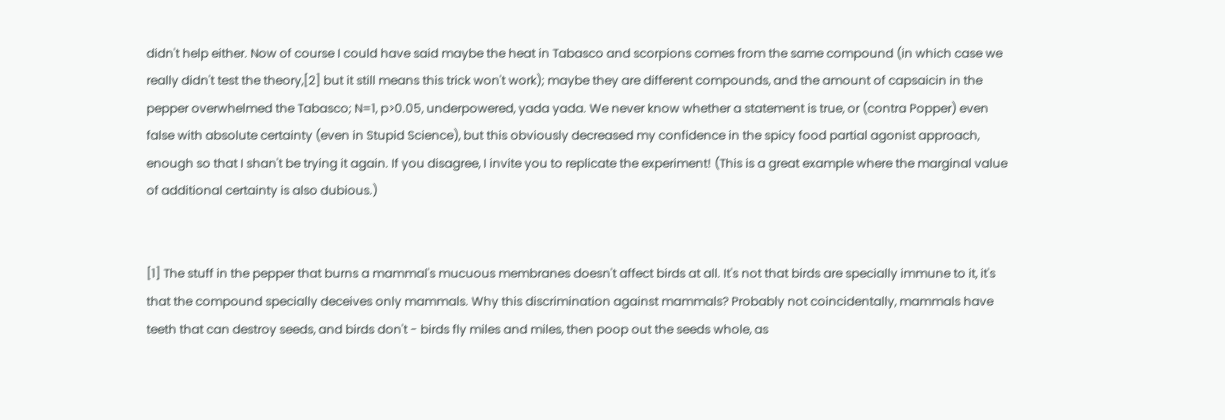didn't help either. Now of course I could have said maybe the heat in Tabasco and scorpions comes from the same compound (in which case we really didn't test the theory,[2] but it still means this trick won't work); maybe they are different compounds, and the amount of capsaicin in the pepper overwhelmed the Tabasco; N=1, p>0.05, underpowered, yada yada. We never know whether a statement is true, or (contra Popper) even false with absolute certainty (even in Stupid Science), but this obviously decreased my confidence in the spicy food partial agonist approach, enough so that I shan't be trying it again. If you disagree, I invite you to replicate the experiment! (This is a great example where the marginal value of additional certainty is also dubious.)


[1] The stuff in the pepper that burns a mammal's mucuous membranes doesn't affect birds at all. It's not that birds are specially immune to it, it's that the compound specially deceives only mammals. Why this discrimination against mammals? Probably not coincidentally, mammals have teeth that can destroy seeds, and birds don't - birds fly miles and miles, then poop out the seeds whole, as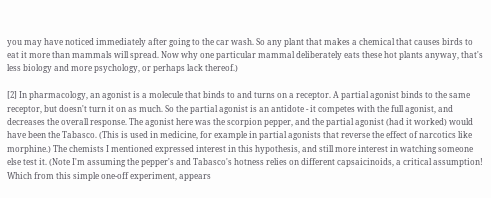you may have noticed immediately after going to the car wash. So any plant that makes a chemical that causes birds to eat it more than mammals will spread. Now why one particular mammal deliberately eats these hot plants anyway, that's less biology and more psychology, or perhaps lack thereof.)

[2] In pharmacology, an agonist is a molecule that binds to and turns on a receptor. A partial agonist binds to the same receptor, but doesn't turn it on as much. So the partial agonist is an antidote - it competes with the full agonist, and decreases the overall response. The agonist here was the scorpion pepper, and the partial agonist (had it worked) would have been the Tabasco. (This is used in medicine, for example in partial agonists that reverse the effect of narcotics like morphine.) The chemists I mentioned expressed interest in this hypothesis, and still more interest in watching someone else test it. (Note I'm assuming the pepper's and Tabasco's hotness relies on different capsaicinoids, a critical assumption! Which from this simple one-off experiment, appears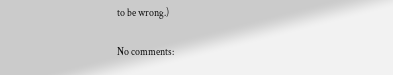to be wrong.)

No comments: